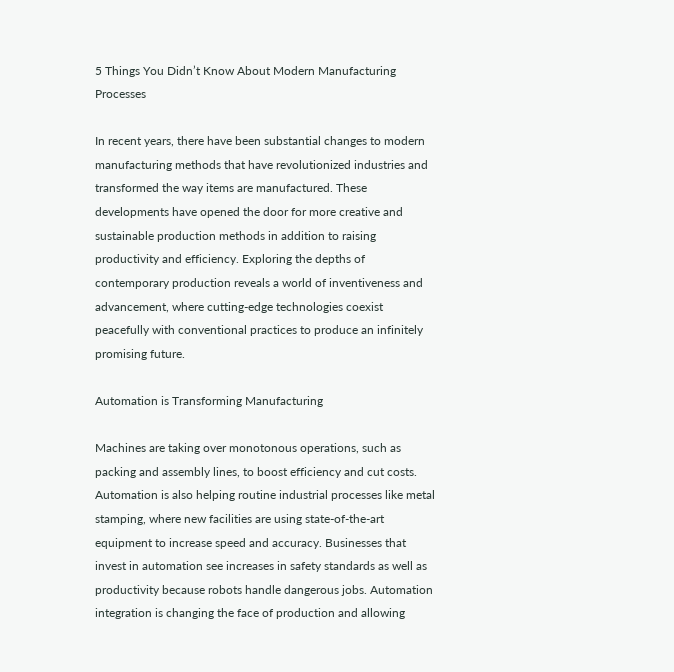5 Things You Didn’t Know About Modern Manufacturing Processes

In recent years, there have been substantial changes to modern manufacturing methods that have revolutionized industries and transformed the way items are manufactured. These developments have opened the door for more creative and sustainable production methods in addition to raising productivity and efficiency. Exploring the depths of contemporary production reveals a world of inventiveness and advancement, where cutting-edge technologies coexist peacefully with conventional practices to produce an infinitely promising future.

Automation is Transforming Manufacturing

Machines are taking over monotonous operations, such as packing and assembly lines, to boost efficiency and cut costs. Automation is also helping routine industrial processes like metal stamping, where new facilities are using state-of-the-art equipment to increase speed and accuracy. Businesses that invest in automation see increases in safety standards as well as productivity because robots handle dangerous jobs. Automation integration is changing the face of production and allowing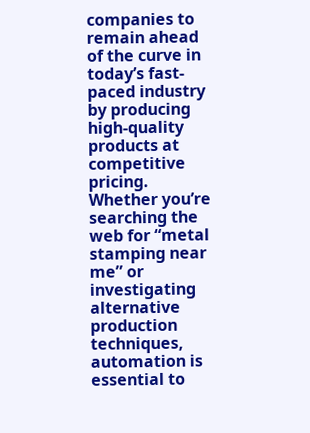companies to remain ahead of the curve in today’s fast-paced industry by producing high-quality products at competitive pricing. Whether you’re searching the web for “metal stamping near me” or investigating alternative production techniques, automation is essential to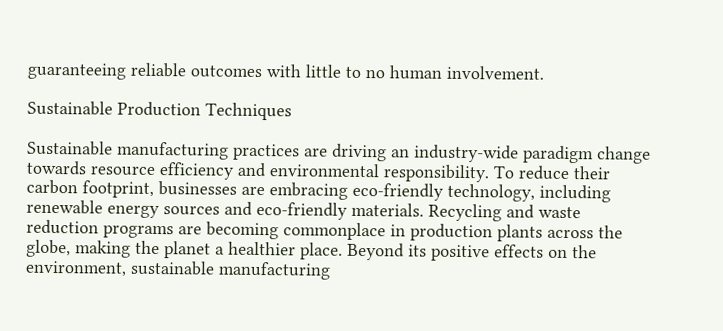guaranteeing reliable outcomes with little to no human involvement.

Sustainable Production Techniques

Sustainable manufacturing practices are driving an industry-wide paradigm change towards resource efficiency and environmental responsibility. To reduce their carbon footprint, businesses are embracing eco-friendly technology, including renewable energy sources and eco-friendly materials. Recycling and waste reduction programs are becoming commonplace in production plants across the globe, making the planet a healthier place. Beyond its positive effects on the environment, sustainable manufacturing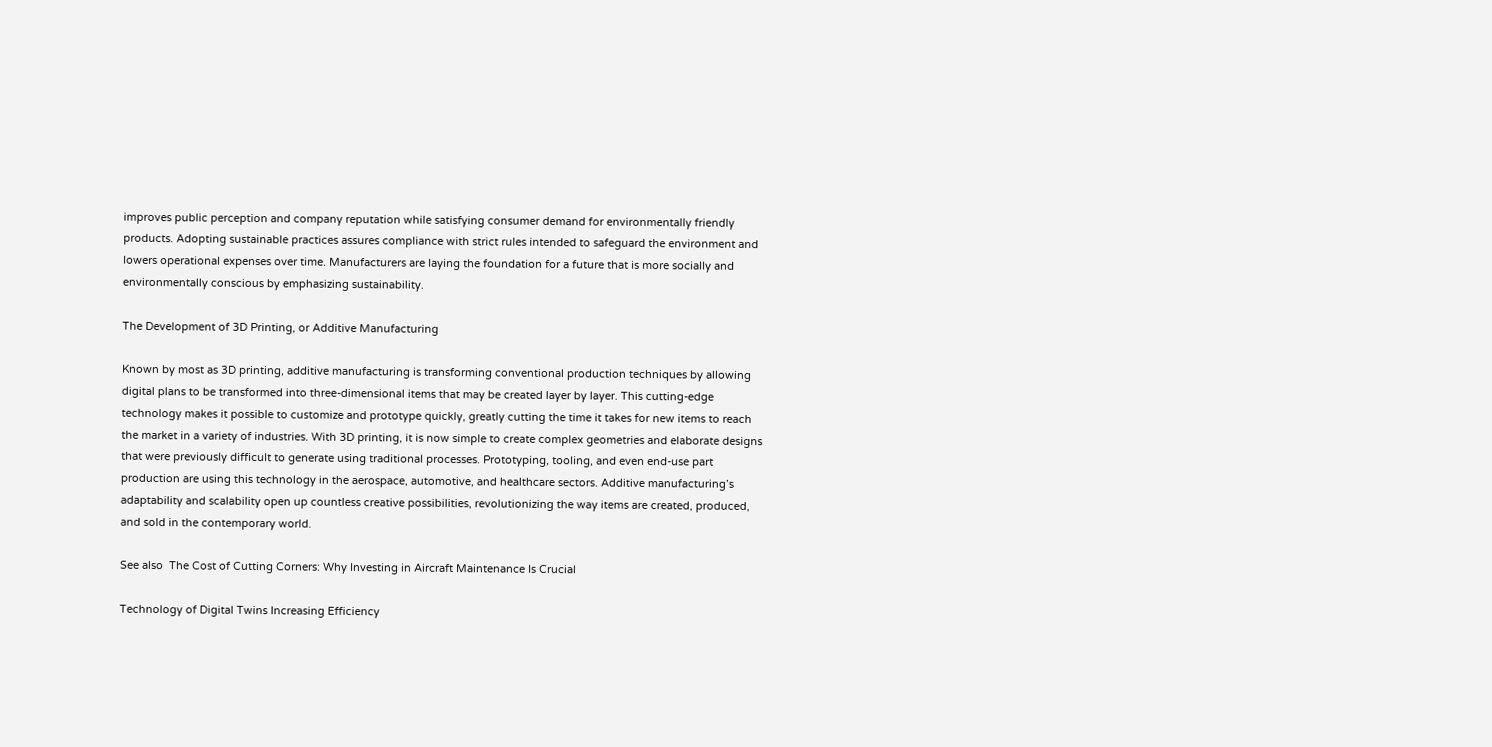improves public perception and company reputation while satisfying consumer demand for environmentally friendly products. Adopting sustainable practices assures compliance with strict rules intended to safeguard the environment and lowers operational expenses over time. Manufacturers are laying the foundation for a future that is more socially and environmentally conscious by emphasizing sustainability.

The Development of 3D Printing, or Additive Manufacturing

Known by most as 3D printing, additive manufacturing is transforming conventional production techniques by allowing digital plans to be transformed into three-dimensional items that may be created layer by layer. This cutting-edge technology makes it possible to customize and prototype quickly, greatly cutting the time it takes for new items to reach the market in a variety of industries. With 3D printing, it is now simple to create complex geometries and elaborate designs that were previously difficult to generate using traditional processes. Prototyping, tooling, and even end-use part production are using this technology in the aerospace, automotive, and healthcare sectors. Additive manufacturing’s adaptability and scalability open up countless creative possibilities, revolutionizing the way items are created, produced, and sold in the contemporary world.

See also  The Cost of Cutting Corners: Why Investing in Aircraft Maintenance Is Crucial

Technology of Digital Twins Increasing Efficiency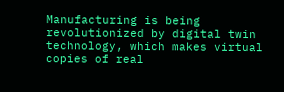Manufacturing is being revolutionized by digital twin technology, which makes virtual copies of real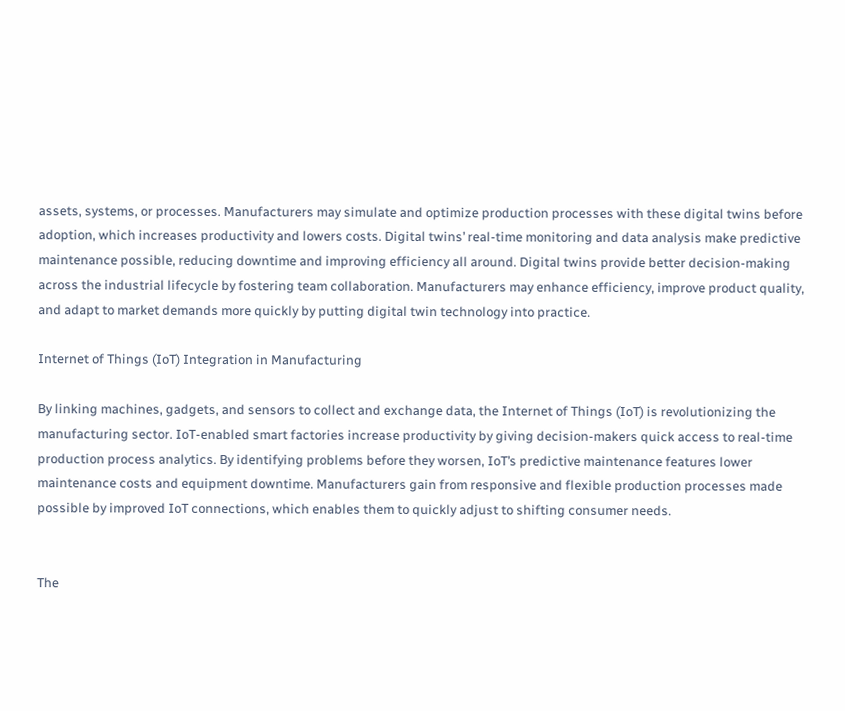assets, systems, or processes. Manufacturers may simulate and optimize production processes with these digital twins before adoption, which increases productivity and lowers costs. Digital twins’ real-time monitoring and data analysis make predictive maintenance possible, reducing downtime and improving efficiency all around. Digital twins provide better decision-making across the industrial lifecycle by fostering team collaboration. Manufacturers may enhance efficiency, improve product quality, and adapt to market demands more quickly by putting digital twin technology into practice.

Internet of Things (IoT) Integration in Manufacturing

By linking machines, gadgets, and sensors to collect and exchange data, the Internet of Things (IoT) is revolutionizing the manufacturing sector. IoT-enabled smart factories increase productivity by giving decision-makers quick access to real-time production process analytics. By identifying problems before they worsen, IoT’s predictive maintenance features lower maintenance costs and equipment downtime. Manufacturers gain from responsive and flexible production processes made possible by improved IoT connections, which enables them to quickly adjust to shifting consumer needs.


The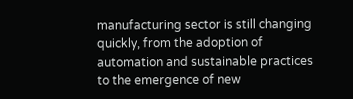manufacturing sector is still changing quickly, from the adoption of automation and sustainable practices to the emergence of new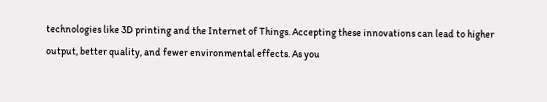technologies like 3D printing and the Internet of Things. Accepting these innovations can lead to higher output, better quality, and fewer environmental effects. As you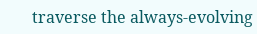traverse the always-evolving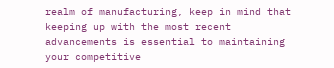realm of manufacturing, keep in mind that keeping up with the most recent advancements is essential to maintaining your competitive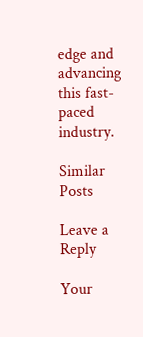edge and advancing this fast-paced industry.

Similar Posts

Leave a Reply

Your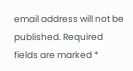email address will not be published. Required fields are marked *